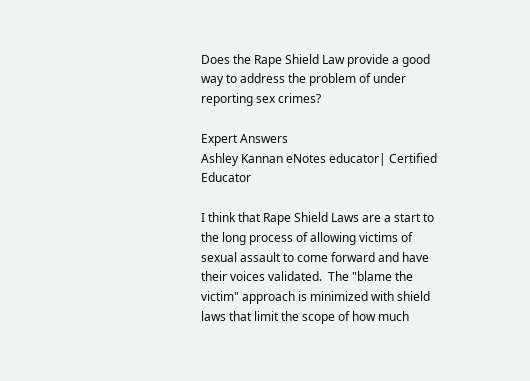Does the Rape Shield Law provide a good way to address the problem of under reporting sex crimes?

Expert Answers
Ashley Kannan eNotes educator| Certified Educator

I think that Rape Shield Laws are a start to the long process of allowing victims of sexual assault to come forward and have their voices validated.  The "blame the victim" approach is minimized with shield laws that limit the scope of how much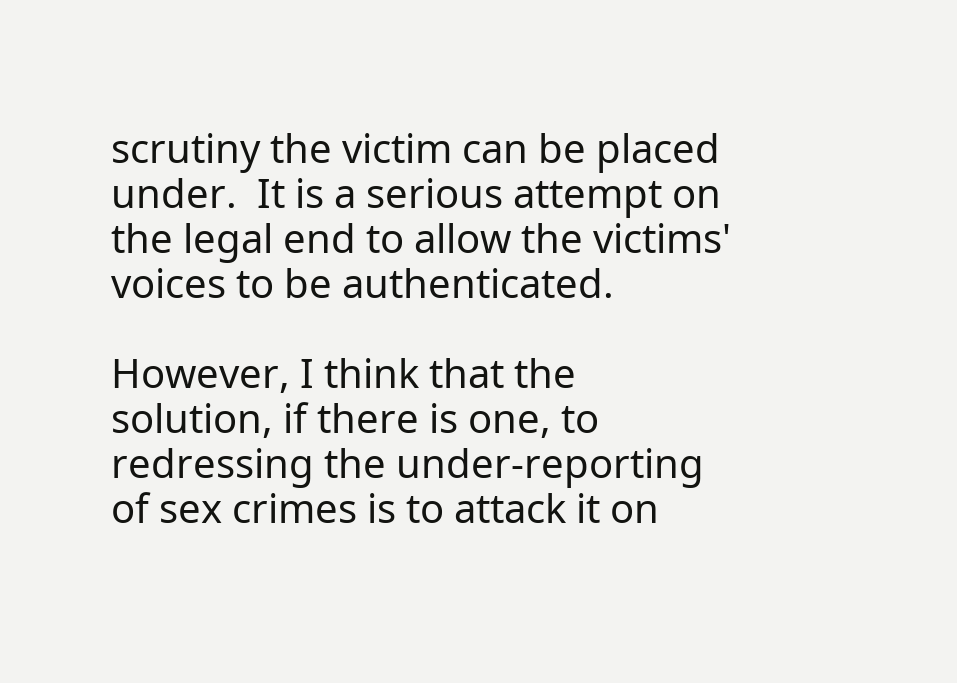scrutiny the victim can be placed under.  It is a serious attempt on the legal end to allow the victims' voices to be authenticated.

However, I think that the solution, if there is one, to redressing the under-reporting of sex crimes is to attack it on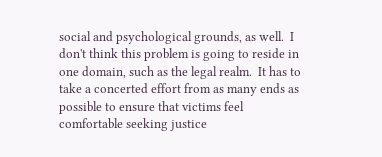social and psychological grounds, as well.  I don't think this problem is going to reside in one domain, such as the legal realm.  It has to take a concerted effort from as many ends as possible to ensure that victims feel comfortable seeking justice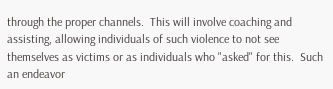through the proper channels.  This will involve coaching and assisting, allowing individuals of such violence to not see themselves as victims or as individuals who "asked" for this.  Such an endeavor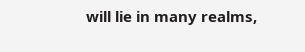will lie in many realms,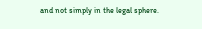and not simply in the legal sphere.